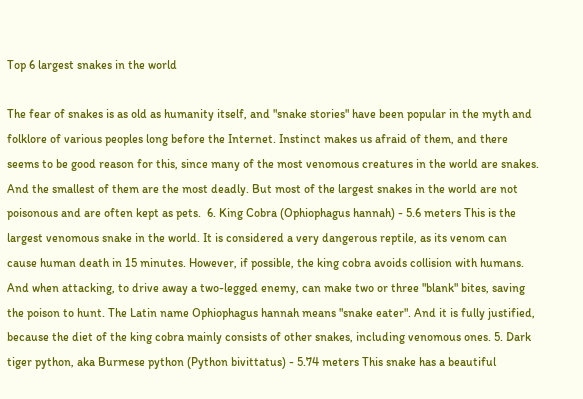Top 6 largest snakes in the world

The fear of snakes is as old as humanity itself, and "snake stories" have been popular in the myth and folklore of various peoples long before the Internet. Instinct makes us afraid of them, and there seems to be good reason for this, since many of the most venomous creatures in the world are snakes. And the smallest of them are the most deadly. But most of the largest snakes in the world are not poisonous and are often kept as pets.  6. King Cobra (Ophiophagus hannah) - 5.6 meters This is the largest venomous snake in the world. It is considered a very dangerous reptile, as its venom can cause human death in 15 minutes. However, if possible, the king cobra avoids collision with humans. And when attacking, to drive away a two-legged enemy, can make two or three "blank" bites, saving the poison to hunt. The Latin name Ophiophagus hannah means "snake eater". And it is fully justified, because the diet of the king cobra mainly consists of other snakes, including venomous ones. 5. Dark tiger python, aka Burmese python (Python bivittatus) - 5.74 meters This snake has a beautiful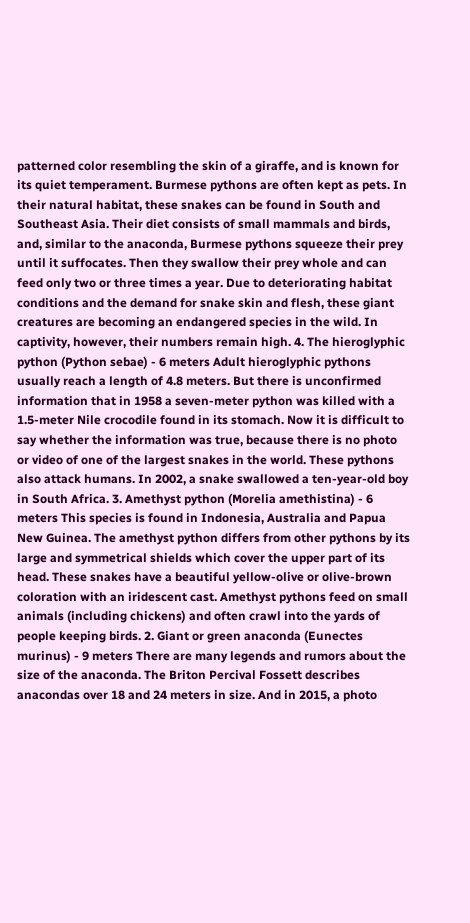patterned color resembling the skin of a giraffe, and is known for its quiet temperament. Burmese pythons are often kept as pets. In their natural habitat, these snakes can be found in South and Southeast Asia. Their diet consists of small mammals and birds, and, similar to the anaconda, Burmese pythons squeeze their prey until it suffocates. Then they swallow their prey whole and can feed only two or three times a year. Due to deteriorating habitat conditions and the demand for snake skin and flesh, these giant creatures are becoming an endangered species in the wild. In captivity, however, their numbers remain high. 4. The hieroglyphic python (Python sebae) - 6 meters Adult hieroglyphic pythons usually reach a length of 4.8 meters. But there is unconfirmed information that in 1958 a seven-meter python was killed with a 1.5-meter Nile crocodile found in its stomach. Now it is difficult to say whether the information was true, because there is no photo or video of one of the largest snakes in the world. These pythons also attack humans. In 2002, a snake swallowed a ten-year-old boy in South Africa. 3. Amethyst python (Morelia amethistina) - 6 meters This species is found in Indonesia, Australia and Papua New Guinea. The amethyst python differs from other pythons by its large and symmetrical shields which cover the upper part of its head. These snakes have a beautiful yellow-olive or olive-brown coloration with an iridescent cast. Amethyst pythons feed on small animals (including chickens) and often crawl into the yards of people keeping birds. 2. Giant or green anaconda (Eunectes murinus) - 9 meters There are many legends and rumors about the size of the anaconda. The Briton Percival Fossett describes anacondas over 18 and 24 meters in size. And in 2015, a photo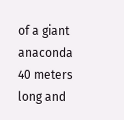of a giant anaconda 40 meters long and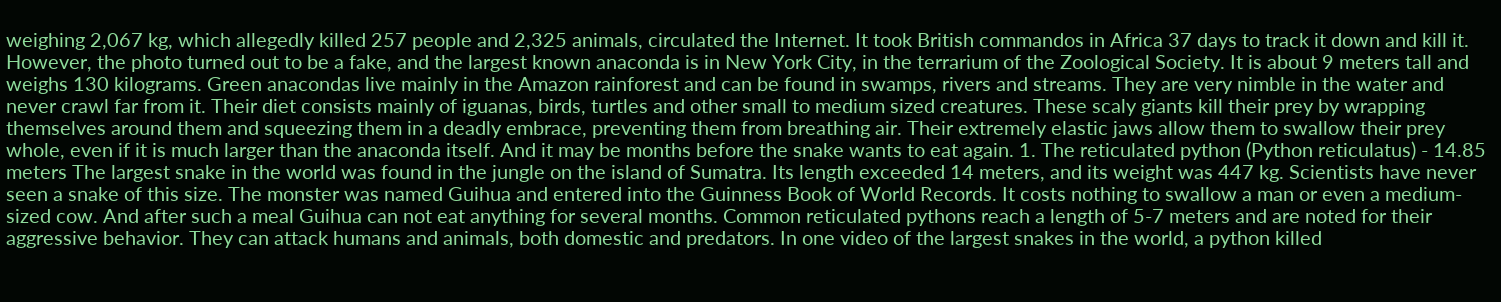weighing 2,067 kg, which allegedly killed 257 people and 2,325 animals, circulated the Internet. It took British commandos in Africa 37 days to track it down and kill it. However, the photo turned out to be a fake, and the largest known anaconda is in New York City, in the terrarium of the Zoological Society. It is about 9 meters tall and weighs 130 kilograms. Green anacondas live mainly in the Amazon rainforest and can be found in swamps, rivers and streams. They are very nimble in the water and never crawl far from it. Their diet consists mainly of iguanas, birds, turtles and other small to medium sized creatures. These scaly giants kill their prey by wrapping themselves around them and squeezing them in a deadly embrace, preventing them from breathing air. Their extremely elastic jaws allow them to swallow their prey whole, even if it is much larger than the anaconda itself. And it may be months before the snake wants to eat again. 1. The reticulated python (Python reticulatus) - 14.85 meters The largest snake in the world was found in the jungle on the island of Sumatra. Its length exceeded 14 meters, and its weight was 447 kg. Scientists have never seen a snake of this size. The monster was named Guihua and entered into the Guinness Book of World Records. It costs nothing to swallow a man or even a medium-sized cow. And after such a meal Guihua can not eat anything for several months. Common reticulated pythons reach a length of 5-7 meters and are noted for their aggressive behavior. They can attack humans and animals, both domestic and predators. In one video of the largest snakes in the world, a python killed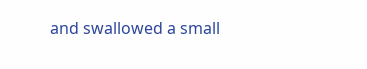and swallowed a small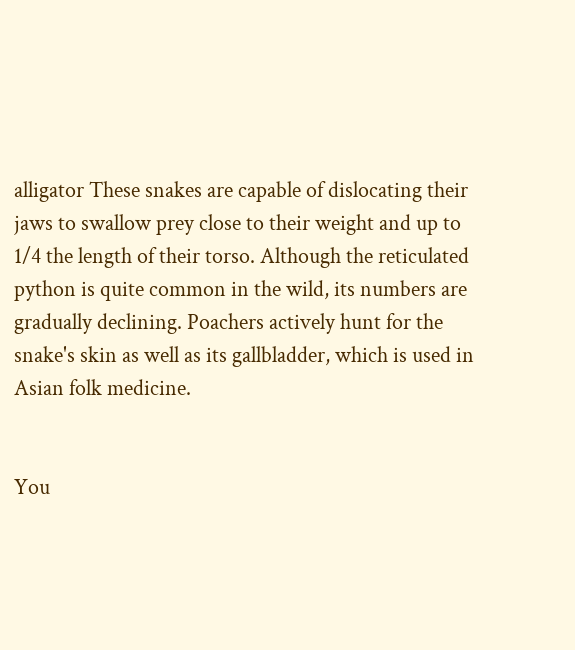alligator These snakes are capable of dislocating their jaws to swallow prey close to their weight and up to 1/4 the length of their torso. Although the reticulated python is quite common in the wild, its numbers are gradually declining. Poachers actively hunt for the snake's skin as well as its gallbladder, which is used in Asian folk medicine.


You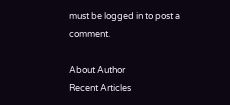must be logged in to post a comment.

About Author
Recent Articles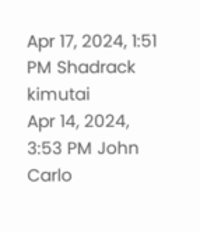Apr 17, 2024, 1:51 PM Shadrack kimutai
Apr 14, 2024, 3:53 PM John Carlo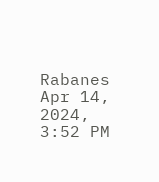Rabanes
Apr 14, 2024, 3:52 PM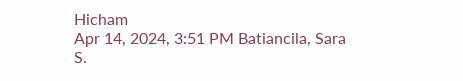Hicham
Apr 14, 2024, 3:51 PM Batiancila, Sara S.